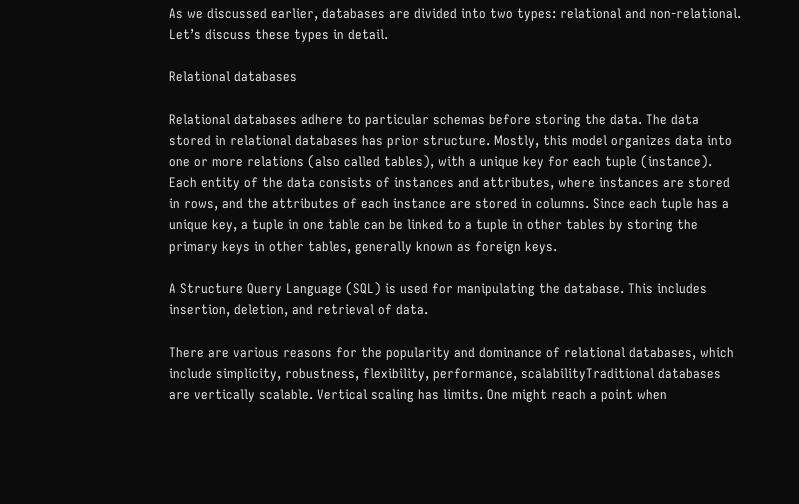As we discussed earlier, databases are divided into two types: relational and non-relational. Let’s discuss these types in detail.

Relational databases

Relational databases adhere to particular schemas before storing the data. The data stored in relational databases has prior structure. Mostly, this model organizes data into one or more relations (also called tables), with a unique key for each tuple (instance). Each entity of the data consists of instances and attributes, where instances are stored in rows, and the attributes of each instance are stored in columns. Since each tuple has a unique key, a tuple in one table can be linked to a tuple in other tables by storing the primary keys in other tables, generally known as foreign keys.

A Structure Query Language (SQL) is used for manipulating the database. This includes insertion, deletion, and retrieval of data.

There are various reasons for the popularity and dominance of relational databases, which include simplicity, robustness, flexibility, performance, scalabilityTraditional databases are vertically scalable. Vertical scaling has limits. One might reach a point when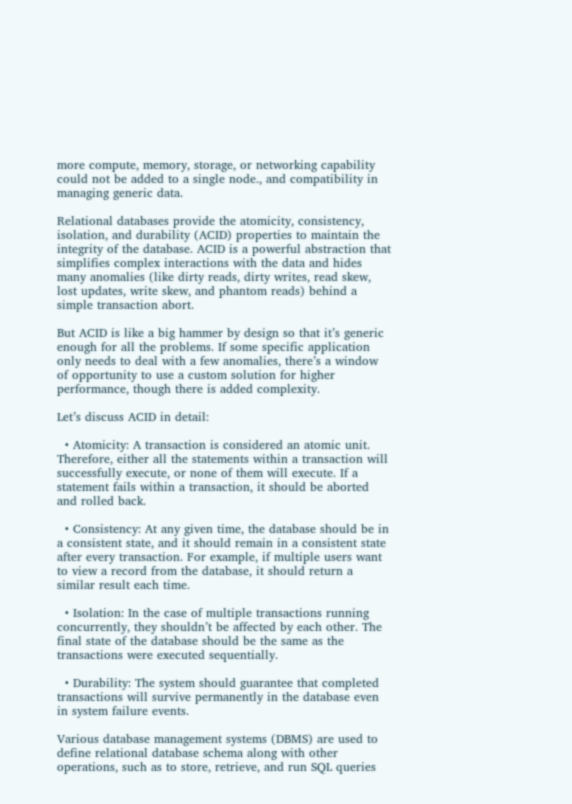more compute, memory, storage, or networking capability could not be added to a single node., and compatibility in managing generic data.

Relational databases provide the atomicity, consistency, isolation, and durability (ACID) properties to maintain the integrity of the database. ACID is a powerful abstraction that simplifies complex interactions with the data and hides many anomalies (like dirty reads, dirty writes, read skew, lost updates, write skew, and phantom reads) behind a simple transaction abort.

But ACID is like a big hammer by design so that it’s generic enough for all the problems. If some specific application only needs to deal with a few anomalies, there’s a window of opportunity to use a custom solution for higher performance, though there is added complexity.

Let’s discuss ACID in detail:

  • Atomicity: A transaction is considered an atomic unit. Therefore, either all the statements within a transaction will successfully execute, or none of them will execute. If a statement fails within a transaction, it should be aborted and rolled back.

  • Consistency: At any given time, the database should be in a consistent state, and it should remain in a consistent state after every transaction. For example, if multiple users want to view a record from the database, it should return a similar result each time.

  • Isolation: In the case of multiple transactions running concurrently, they shouldn’t be affected by each other. The final state of the database should be the same as the transactions were executed sequentially.

  • Durability: The system should guarantee that completed transactions will survive permanently in the database even in system failure events.

Various database management systems (DBMS) are used to define relational database schema along with other operations, such as to store, retrieve, and run SQL queries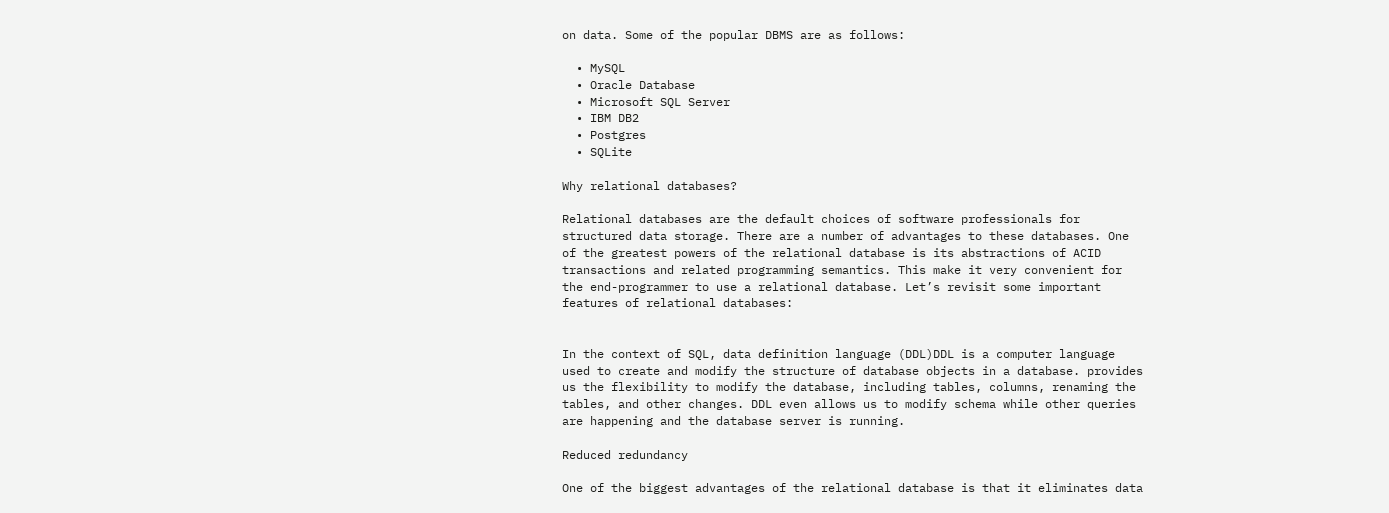on data. Some of the popular DBMS are as follows:

  • MySQL
  • Oracle Database
  • Microsoft SQL Server
  • IBM DB2
  • Postgres
  • SQLite

Why relational databases?

Relational databases are the default choices of software professionals for structured data storage. There are a number of advantages to these databases. One of the greatest powers of the relational database is its abstractions of ACID transactions and related programming semantics. This make it very convenient for the end-programmer to use a relational database. Let’s revisit some important features of relational databases:


In the context of SQL, data definition language (DDL)DDL is a computer language used to create and modify the structure of database objects in a database. provides us the flexibility to modify the database, including tables, columns, renaming the tables, and other changes. DDL even allows us to modify schema while other queries are happening and the database server is running.

Reduced redundancy

One of the biggest advantages of the relational database is that it eliminates data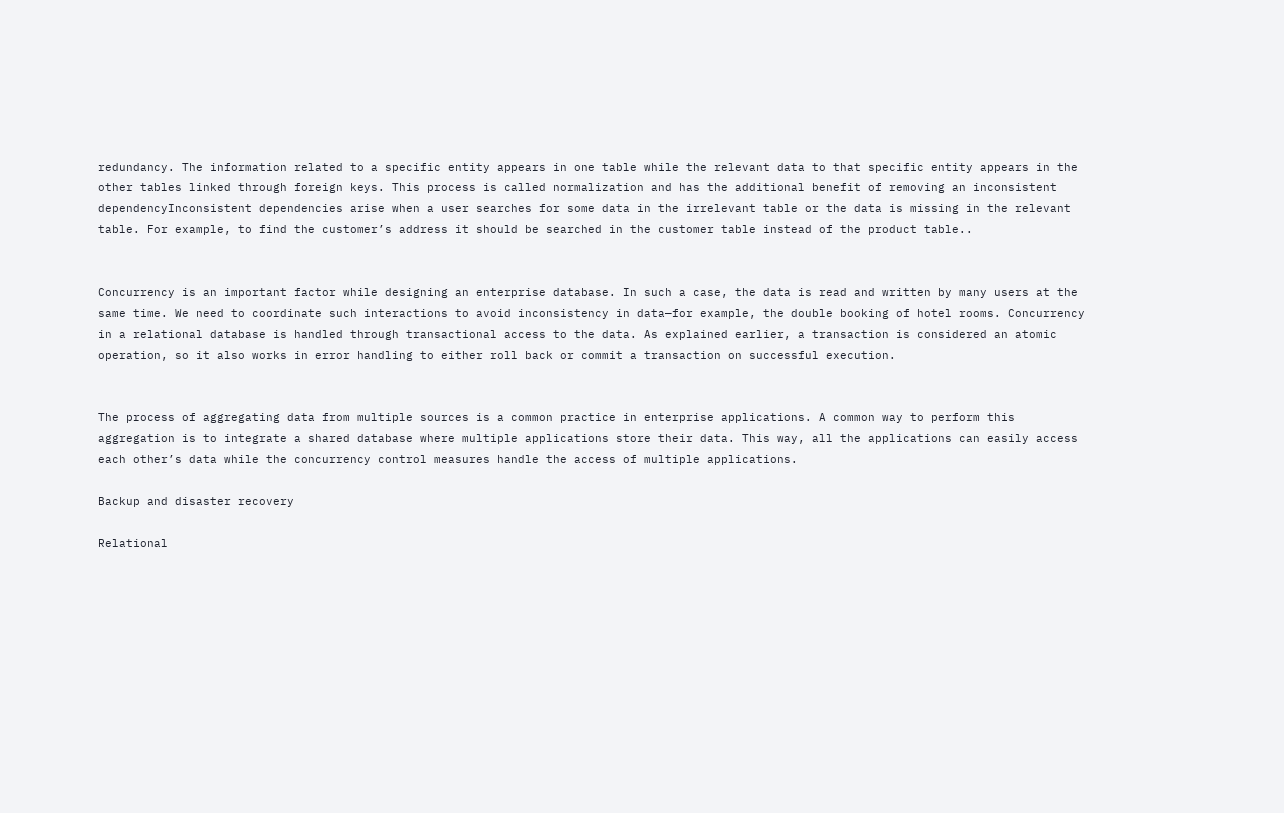redundancy. The information related to a specific entity appears in one table while the relevant data to that specific entity appears in the other tables linked through foreign keys. This process is called normalization and has the additional benefit of removing an inconsistent dependencyInconsistent dependencies arise when a user searches for some data in the irrelevant table or the data is missing in the relevant table. For example, to find the customer’s address it should be searched in the customer table instead of the product table..


Concurrency is an important factor while designing an enterprise database. In such a case, the data is read and written by many users at the same time. We need to coordinate such interactions to avoid inconsistency in data—for example, the double booking of hotel rooms. Concurrency in a relational database is handled through transactional access to the data. As explained earlier, a transaction is considered an atomic operation, so it also works in error handling to either roll back or commit a transaction on successful execution.


The process of aggregating data from multiple sources is a common practice in enterprise applications. A common way to perform this aggregation is to integrate a shared database where multiple applications store their data. This way, all the applications can easily access each other’s data while the concurrency control measures handle the access of multiple applications.

Backup and disaster recovery

Relational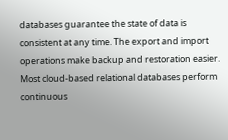databases guarantee the state of data is consistent at any time. The export and import operations make backup and restoration easier. Most cloud-based relational databases perform continuous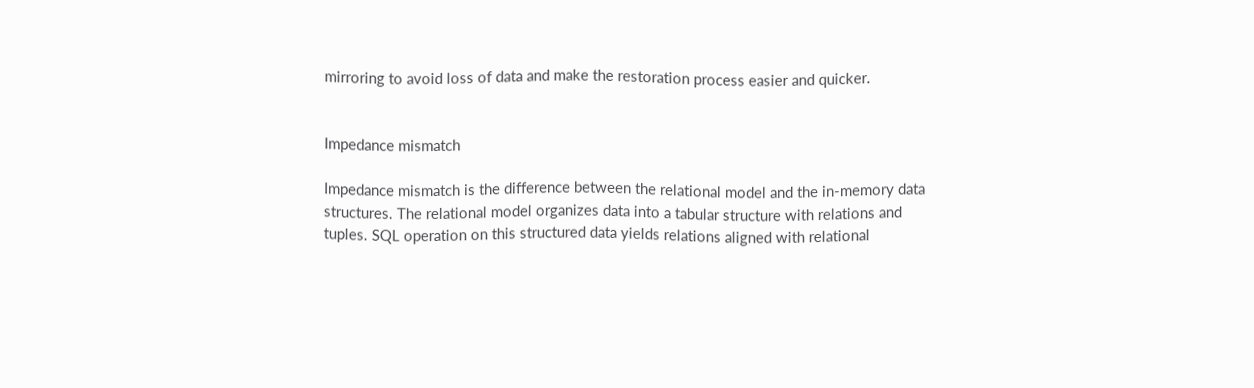mirroring to avoid loss of data and make the restoration process easier and quicker.


Impedance mismatch

Impedance mismatch is the difference between the relational model and the in-memory data structures. The relational model organizes data into a tabular structure with relations and tuples. SQL operation on this structured data yields relations aligned with relational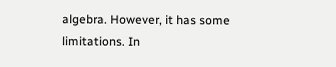algebra. However, it has some limitations. In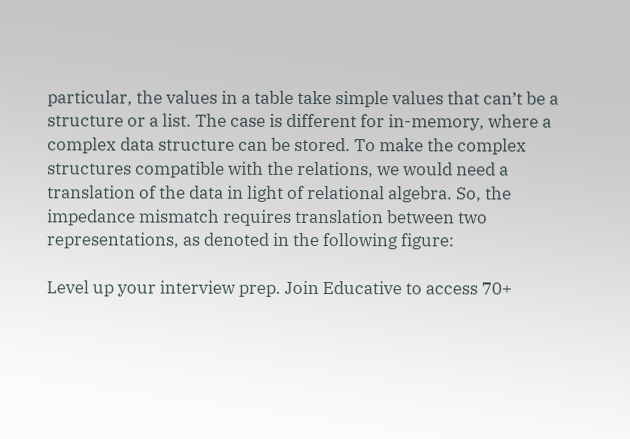particular, the values in a table take simple values that can’t be a structure or a list. The case is different for in-memory, where a complex data structure can be stored. To make the complex structures compatible with the relations, we would need a translation of the data in light of relational algebra. So, the impedance mismatch requires translation between two representations, as denoted in the following figure:

Level up your interview prep. Join Educative to access 70+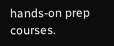hands-on prep courses.